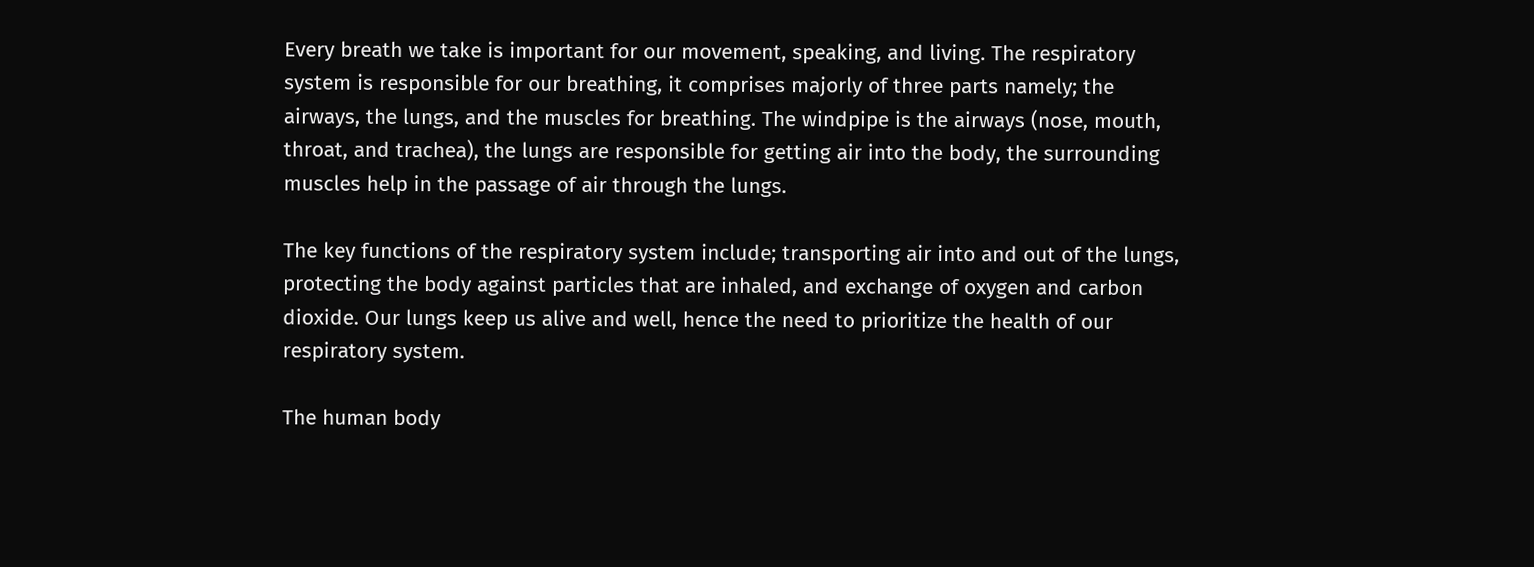Every breath we take is important for our movement, speaking, and living. The respiratory system is responsible for our breathing, it comprises majorly of three parts namely; the airways, the lungs, and the muscles for breathing. The windpipe is the airways (nose, mouth, throat, and trachea), the lungs are responsible for getting air into the body, the surrounding muscles help in the passage of air through the lungs.

The key functions of the respiratory system include; transporting air into and out of the lungs, protecting the body against particles that are inhaled, and exchange of oxygen and carbon dioxide. Our lungs keep us alive and well, hence the need to prioritize the health of our respiratory system.

The human body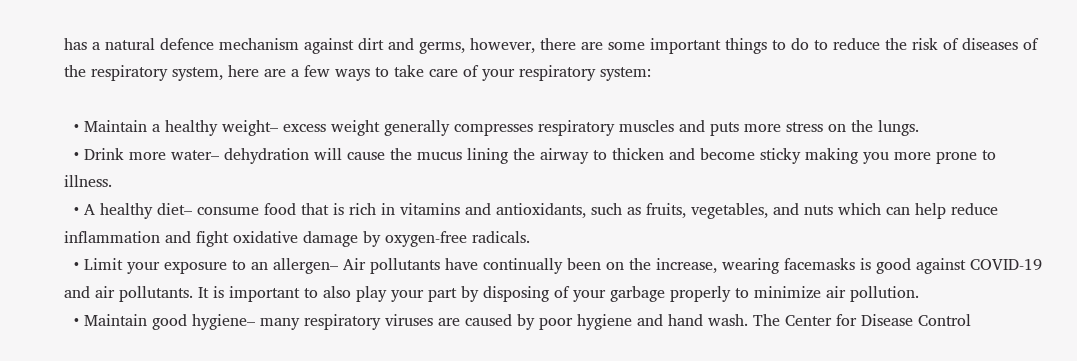has a natural defence mechanism against dirt and germs, however, there are some important things to do to reduce the risk of diseases of the respiratory system, here are a few ways to take care of your respiratory system:

  • Maintain a healthy weight– excess weight generally compresses respiratory muscles and puts more stress on the lungs.
  • Drink more water– dehydration will cause the mucus lining the airway to thicken and become sticky making you more prone to illness.
  • A healthy diet– consume food that is rich in vitamins and antioxidants, such as fruits, vegetables, and nuts which can help reduce inflammation and fight oxidative damage by oxygen-free radicals.
  • Limit your exposure to an allergen– Air pollutants have continually been on the increase, wearing facemasks is good against COVID-19 and air pollutants. It is important to also play your part by disposing of your garbage properly to minimize air pollution.
  • Maintain good hygiene– many respiratory viruses are caused by poor hygiene and hand wash. The Center for Disease Control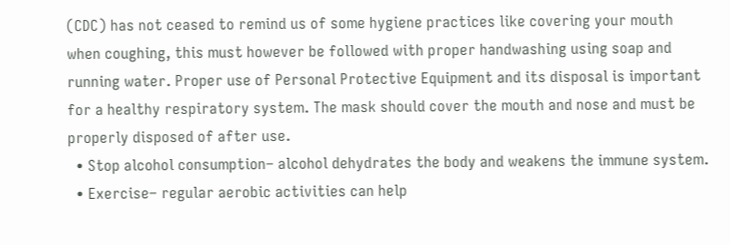(CDC) has not ceased to remind us of some hygiene practices like covering your mouth when coughing, this must however be followed with proper handwashing using soap and running water. Proper use of Personal Protective Equipment and its disposal is important for a healthy respiratory system. The mask should cover the mouth and nose and must be properly disposed of after use.
  • Stop alcohol consumption– alcohol dehydrates the body and weakens the immune system.
  • Exercise– regular aerobic activities can help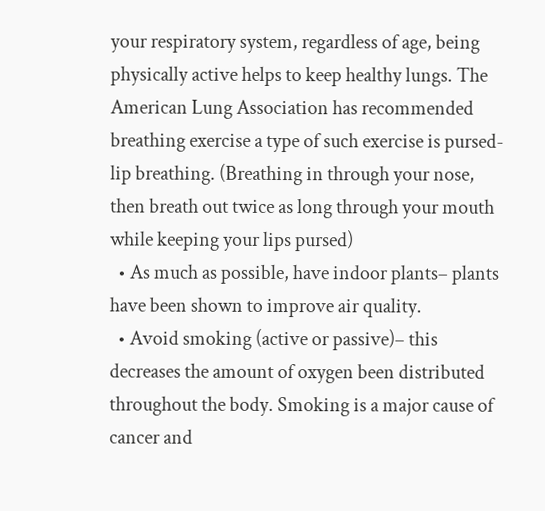your respiratory system, regardless of age, being physically active helps to keep healthy lungs. The American Lung Association has recommended breathing exercise a type of such exercise is pursed-lip breathing. (Breathing in through your nose, then breath out twice as long through your mouth while keeping your lips pursed)
  • As much as possible, have indoor plants– plants have been shown to improve air quality.
  • Avoid smoking (active or passive)– this decreases the amount of oxygen been distributed throughout the body. Smoking is a major cause of cancer and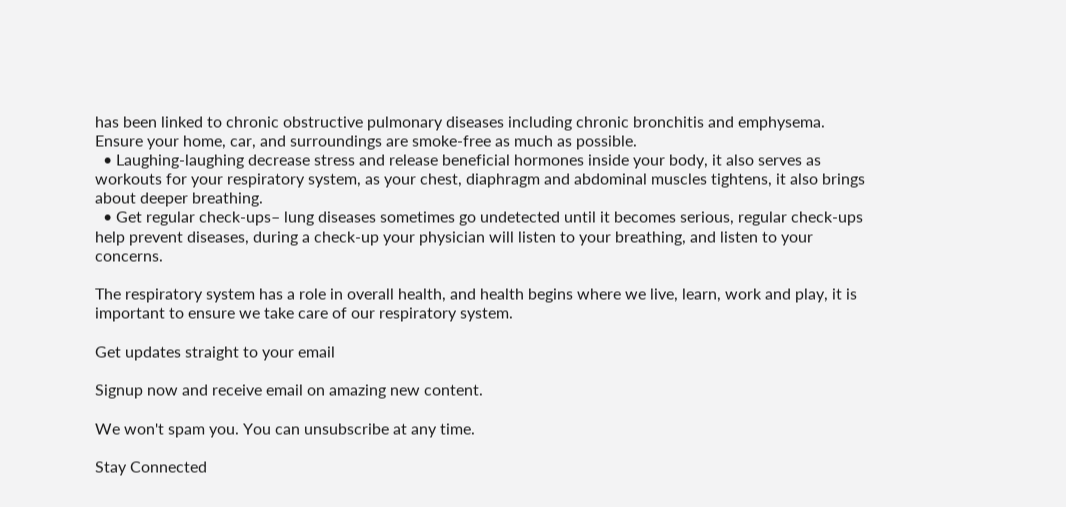has been linked to chronic obstructive pulmonary diseases including chronic bronchitis and emphysema. Ensure your home, car, and surroundings are smoke-free as much as possible.
  • Laughing-laughing decrease stress and release beneficial hormones inside your body, it also serves as workouts for your respiratory system, as your chest, diaphragm and abdominal muscles tightens, it also brings about deeper breathing.
  • Get regular check-ups– lung diseases sometimes go undetected until it becomes serious, regular check-ups help prevent diseases, during a check-up your physician will listen to your breathing, and listen to your concerns.

The respiratory system has a role in overall health, and health begins where we live, learn, work and play, it is important to ensure we take care of our respiratory system.

Get updates straight to your email

Signup now and receive email on amazing new content.

We won't spam you. You can unsubscribe at any time.

Stay Connected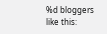%d bloggers like this: